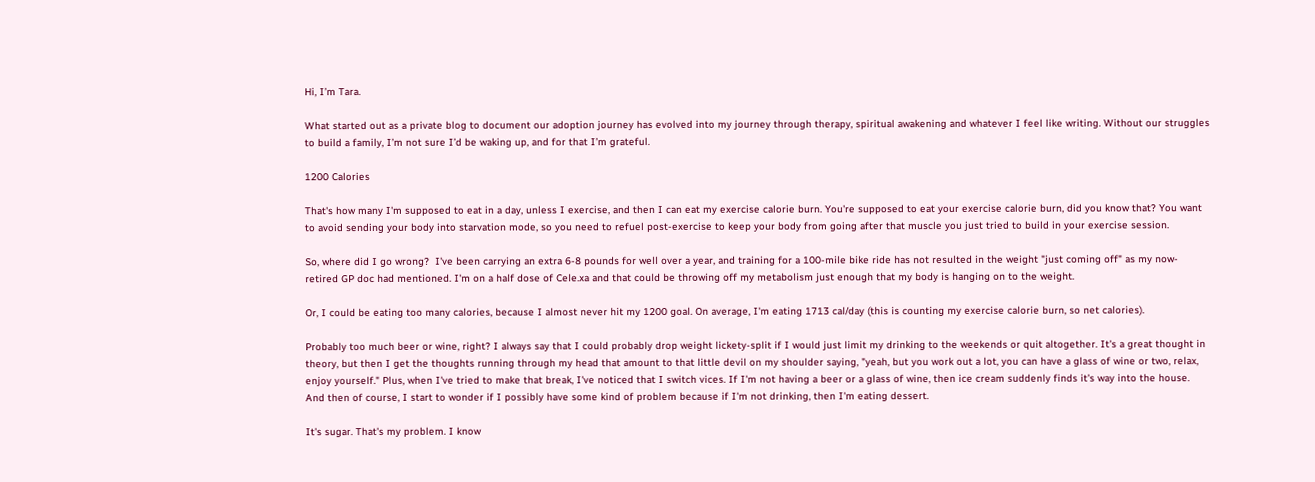Hi, I’m Tara.

What started out as a private blog to document our adoption journey has evolved into my journey through therapy, spiritual awakening and whatever I feel like writing. Without our struggles to build a family, I’m not sure I’d be waking up, and for that I’m grateful.

1200 Calories

That's how many I'm supposed to eat in a day, unless I exercise, and then I can eat my exercise calorie burn. You're supposed to eat your exercise calorie burn, did you know that? You want to avoid sending your body into starvation mode, so you need to refuel post-exercise to keep your body from going after that muscle you just tried to build in your exercise session.

So, where did I go wrong?  I've been carrying an extra 6-8 pounds for well over a year, and training for a 100-mile bike ride has not resulted in the weight "just coming off" as my now-retired GP doc had mentioned. I'm on a half dose of Cele.xa and that could be throwing off my metabolism just enough that my body is hanging on to the weight.

Or, I could be eating too many calories, because I almost never hit my 1200 goal. On average, I'm eating 1713 cal/day (this is counting my exercise calorie burn, so net calories).

Probably too much beer or wine, right? I always say that I could probably drop weight lickety-split if I would just limit my drinking to the weekends or quit altogether. It's a great thought in theory, but then I get the thoughts running through my head that amount to that little devil on my shoulder saying, "yeah, but you work out a lot, you can have a glass of wine or two, relax, enjoy yourself." Plus, when I've tried to make that break, I've noticed that I switch vices. If I'm not having a beer or a glass of wine, then ice cream suddenly finds it's way into the house. And then of course, I start to wonder if I possibly have some kind of problem because if I'm not drinking, then I'm eating dessert.

It's sugar. That's my problem. I know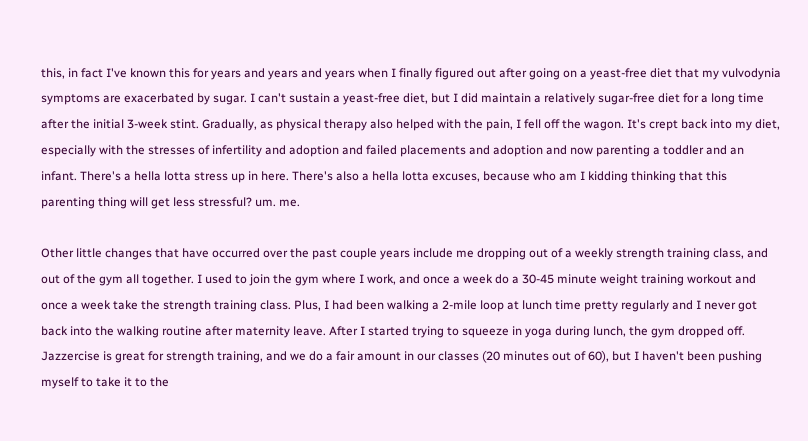this, in fact I've known this for years and years and years when I finally figured out after going on a yeast-free diet that my vulvodynia symptoms are exacerbated by sugar. I can't sustain a yeast-free diet, but I did maintain a relatively sugar-free diet for a long time after the initial 3-week stint. Gradually, as physical therapy also helped with the pain, I fell off the wagon. It's crept back into my diet, especially with the stresses of infertility and adoption and failed placements and adoption and now parenting a toddler and an infant. There's a hella lotta stress up in here. There's also a hella lotta excuses, because who am I kidding thinking that this parenting thing will get less stressful? um. me.

Other little changes that have occurred over the past couple years include me dropping out of a weekly strength training class, and out of the gym all together. I used to join the gym where I work, and once a week do a 30-45 minute weight training workout and once a week take the strength training class. Plus, I had been walking a 2-mile loop at lunch time pretty regularly and I never got back into the walking routine after maternity leave. After I started trying to squeeze in yoga during lunch, the gym dropped off. Jazzercise is great for strength training, and we do a fair amount in our classes (20 minutes out of 60), but I haven't been pushing myself to take it to the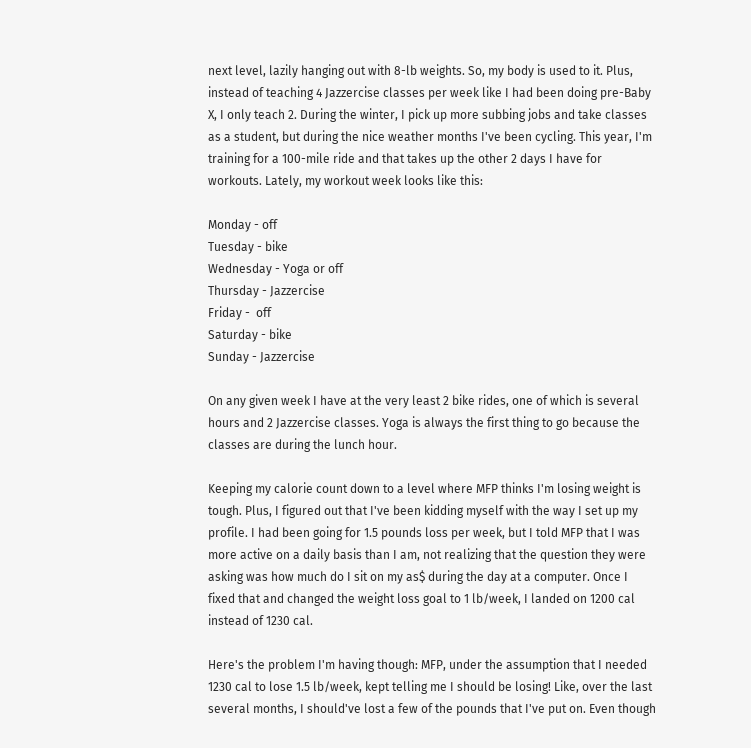next level, lazily hanging out with 8-lb weights. So, my body is used to it. Plus, instead of teaching 4 Jazzercise classes per week like I had been doing pre-Baby X, I only teach 2. During the winter, I pick up more subbing jobs and take classes as a student, but during the nice weather months I've been cycling. This year, I'm training for a 100-mile ride and that takes up the other 2 days I have for workouts. Lately, my workout week looks like this:

Monday - off
Tuesday - bike
Wednesday - Yoga or off
Thursday - Jazzercise
Friday -  off
Saturday - bike
Sunday - Jazzercise

On any given week I have at the very least 2 bike rides, one of which is several hours and 2 Jazzercise classes. Yoga is always the first thing to go because the classes are during the lunch hour.

Keeping my calorie count down to a level where MFP thinks I'm losing weight is tough. Plus, I figured out that I've been kidding myself with the way I set up my profile. I had been going for 1.5 pounds loss per week, but I told MFP that I was more active on a daily basis than I am, not realizing that the question they were asking was how much do I sit on my as$ during the day at a computer. Once I fixed that and changed the weight loss goal to 1 lb/week, I landed on 1200 cal instead of 1230 cal.

Here's the problem I'm having though: MFP, under the assumption that I needed 1230 cal to lose 1.5 lb/week, kept telling me I should be losing! Like, over the last several months, I should've lost a few of the pounds that I've put on. Even though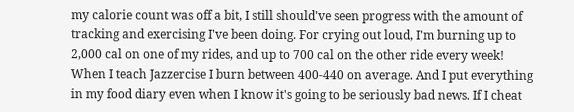my calorie count was off a bit, I still should've seen progress with the amount of tracking and exercising I've been doing. For crying out loud, I'm burning up to 2,000 cal on one of my rides, and up to 700 cal on the other ride every week! When I teach Jazzercise I burn between 400-440 on average. And I put everything in my food diary even when I know it's going to be seriously bad news. If I cheat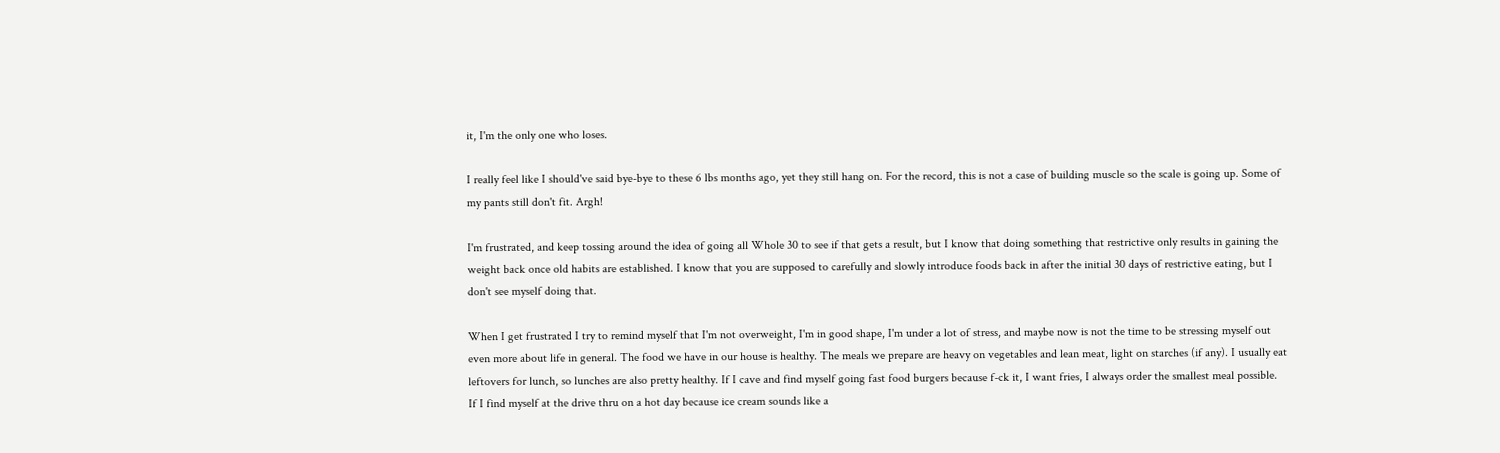it, I'm the only one who loses.

I really feel like I should've said bye-bye to these 6 lbs months ago, yet they still hang on. For the record, this is not a case of building muscle so the scale is going up. Some of my pants still don't fit. Argh!

I'm frustrated, and keep tossing around the idea of going all Whole 30 to see if that gets a result, but I know that doing something that restrictive only results in gaining the weight back once old habits are established. I know that you are supposed to carefully and slowly introduce foods back in after the initial 30 days of restrictive eating, but I don't see myself doing that.

When I get frustrated I try to remind myself that I'm not overweight, I'm in good shape, I'm under a lot of stress, and maybe now is not the time to be stressing myself out even more about life in general. The food we have in our house is healthy. The meals we prepare are heavy on vegetables and lean meat, light on starches (if any). I usually eat leftovers for lunch, so lunches are also pretty healthy. If I cave and find myself going fast food burgers because f-ck it, I want fries, I always order the smallest meal possible. If I find myself at the drive thru on a hot day because ice cream sounds like a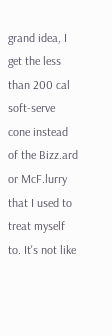grand idea, I get the less than 200 cal soft-serve cone instead of the Bizz.ard or McF.lurry that I used to treat myself to. It's not like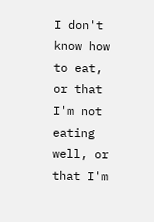I don't know how to eat, or that I'm not eating well, or that I'm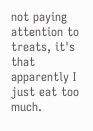not paying attention to treats, it's that apparently I just eat too much.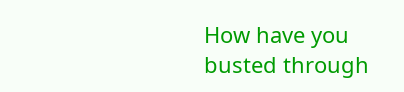How have you busted through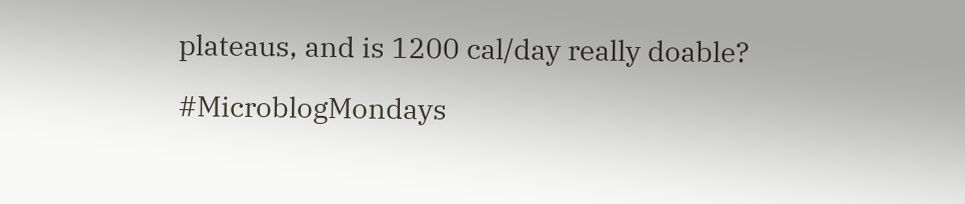plateaus, and is 1200 cal/day really doable?

#MicroblogMondays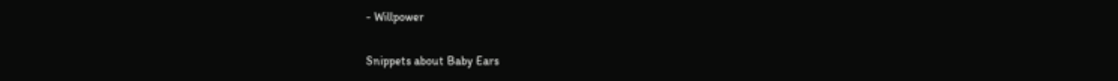- Willpower

Snippets about Baby Ears